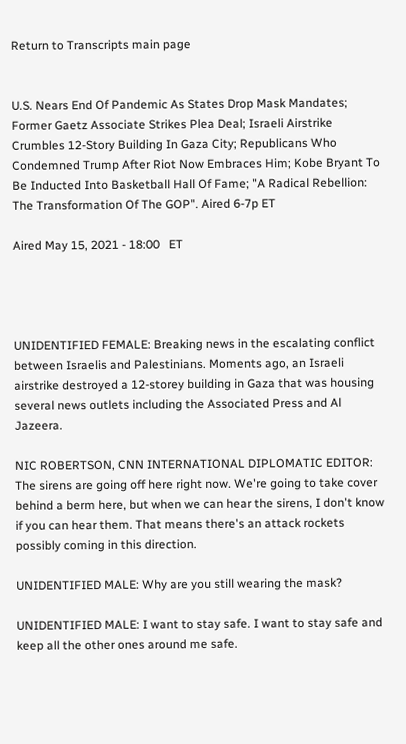Return to Transcripts main page


U.S. Nears End Of Pandemic As States Drop Mask Mandates; Former Gaetz Associate Strikes Plea Deal; Israeli Airstrike Crumbles 12-Story Building In Gaza City; Republicans Who Condemned Trump After Riot Now Embraces Him; Kobe Bryant To Be Inducted Into Basketball Hall Of Fame; "A Radical Rebellion: The Transformation Of The GOP". Aired 6-7p ET

Aired May 15, 2021 - 18:00   ET




UNIDENTIFIED FEMALE: Breaking news in the escalating conflict between Israelis and Palestinians. Moments ago, an Israeli airstrike destroyed a 12-storey building in Gaza that was housing several news outlets including the Associated Press and Al Jazeera.

NIC ROBERTSON, CNN INTERNATIONAL DIPLOMATIC EDITOR: The sirens are going off here right now. We're going to take cover behind a berm here, but when we can hear the sirens, I don't know if you can hear them. That means there's an attack rockets possibly coming in this direction.

UNIDENTIFIED MALE: Why are you still wearing the mask?

UNIDENTIFIED MALE: I want to stay safe. I want to stay safe and keep all the other ones around me safe.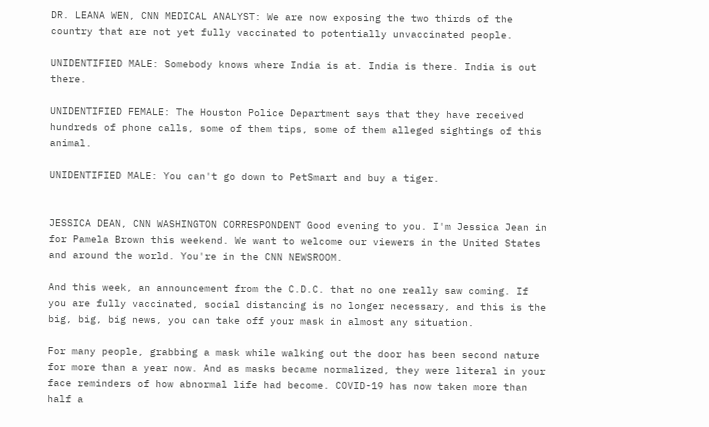DR. LEANA WEN, CNN MEDICAL ANALYST: We are now exposing the two thirds of the country that are not yet fully vaccinated to potentially unvaccinated people.

UNIDENTIFIED MALE: Somebody knows where India is at. India is there. India is out there.

UNIDENTIFIED FEMALE: The Houston Police Department says that they have received hundreds of phone calls, some of them tips, some of them alleged sightings of this animal.

UNIDENTIFIED MALE: You can't go down to PetSmart and buy a tiger.


JESSICA DEAN, CNN WASHINGTON CORRESPONDENT Good evening to you. I'm Jessica Jean in for Pamela Brown this weekend. We want to welcome our viewers in the United States and around the world. You're in the CNN NEWSROOM.

And this week, an announcement from the C.D.C. that no one really saw coming. If you are fully vaccinated, social distancing is no longer necessary, and this is the big, big, big news, you can take off your mask in almost any situation.

For many people, grabbing a mask while walking out the door has been second nature for more than a year now. And as masks became normalized, they were literal in your face reminders of how abnormal life had become. COVID-19 has now taken more than half a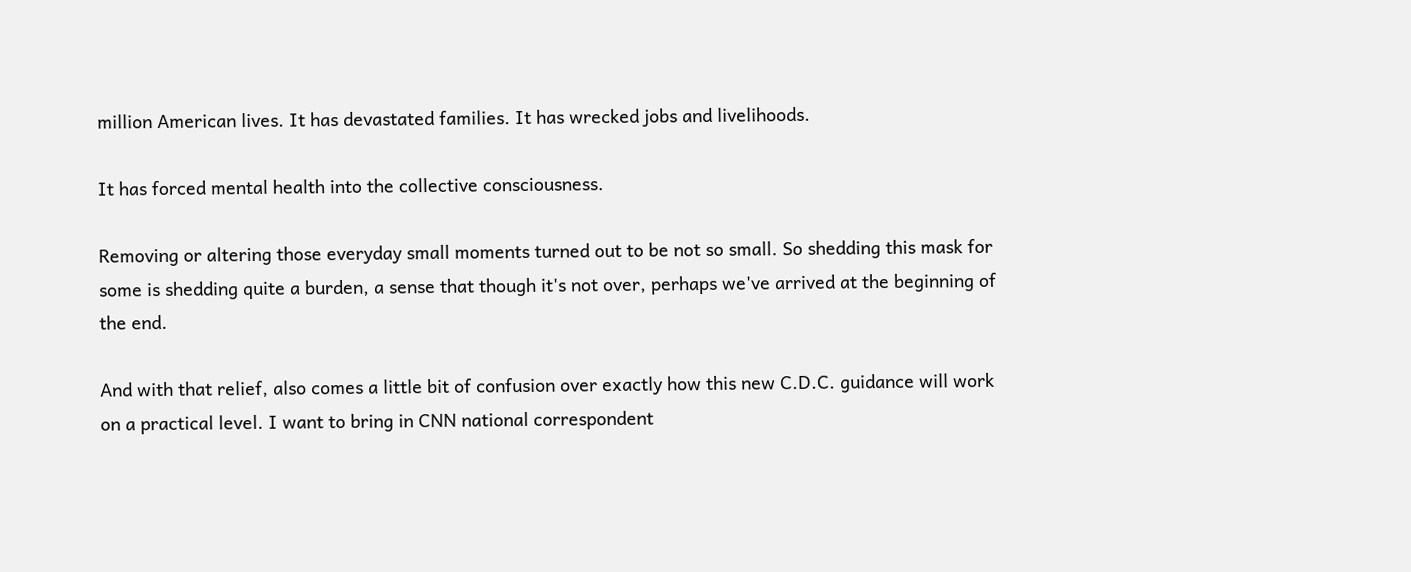million American lives. It has devastated families. It has wrecked jobs and livelihoods.

It has forced mental health into the collective consciousness.

Removing or altering those everyday small moments turned out to be not so small. So shedding this mask for some is shedding quite a burden, a sense that though it's not over, perhaps we've arrived at the beginning of the end.

And with that relief, also comes a little bit of confusion over exactly how this new C.D.C. guidance will work on a practical level. I want to bring in CNN national correspondent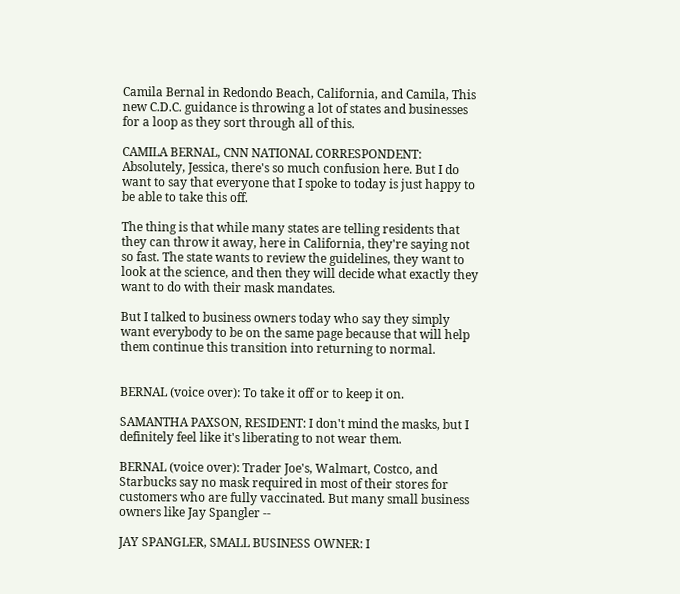Camila Bernal in Redondo Beach, California, and Camila, This new C.D.C. guidance is throwing a lot of states and businesses for a loop as they sort through all of this.

CAMILA BERNAL, CNN NATIONAL CORRESPONDENT: Absolutely, Jessica, there's so much confusion here. But I do want to say that everyone that I spoke to today is just happy to be able to take this off.

The thing is that while many states are telling residents that they can throw it away, here in California, they're saying not so fast. The state wants to review the guidelines, they want to look at the science, and then they will decide what exactly they want to do with their mask mandates.

But I talked to business owners today who say they simply want everybody to be on the same page because that will help them continue this transition into returning to normal.


BERNAL (voice over): To take it off or to keep it on.

SAMANTHA PAXSON, RESIDENT: I don't mind the masks, but I definitely feel like it's liberating to not wear them.

BERNAL (voice over): Trader Joe's, Walmart, Costco, and Starbucks say no mask required in most of their stores for customers who are fully vaccinated. But many small business owners like Jay Spangler --

JAY SPANGLER, SMALL BUSINESS OWNER: I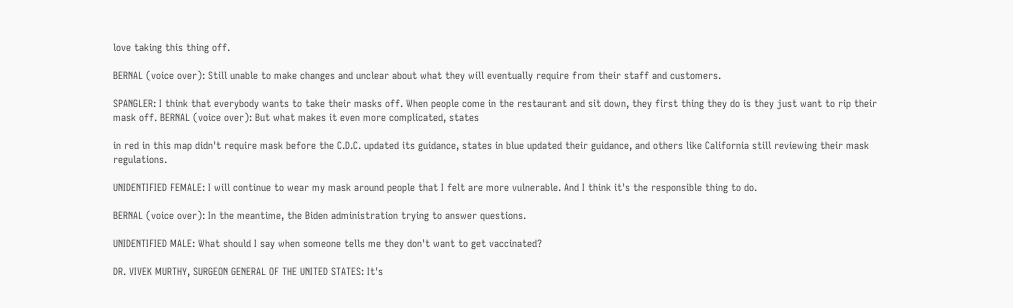love taking this thing off.

BERNAL (voice over): Still unable to make changes and unclear about what they will eventually require from their staff and customers.

SPANGLER: I think that everybody wants to take their masks off. When people come in the restaurant and sit down, they first thing they do is they just want to rip their mask off. BERNAL (voice over): But what makes it even more complicated, states

in red in this map didn't require mask before the C.D.C. updated its guidance, states in blue updated their guidance, and others like California still reviewing their mask regulations.

UNIDENTIFIED FEMALE: I will continue to wear my mask around people that I felt are more vulnerable. And I think it's the responsible thing to do.

BERNAL (voice over): In the meantime, the Biden administration trying to answer questions.

UNIDENTIFIED MALE: What should I say when someone tells me they don't want to get vaccinated?

DR. VIVEK MURTHY, SURGEON GENERAL OF THE UNITED STATES: It's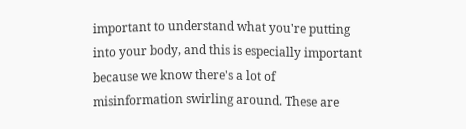important to understand what you're putting into your body, and this is especially important because we know there's a lot of misinformation swirling around. These are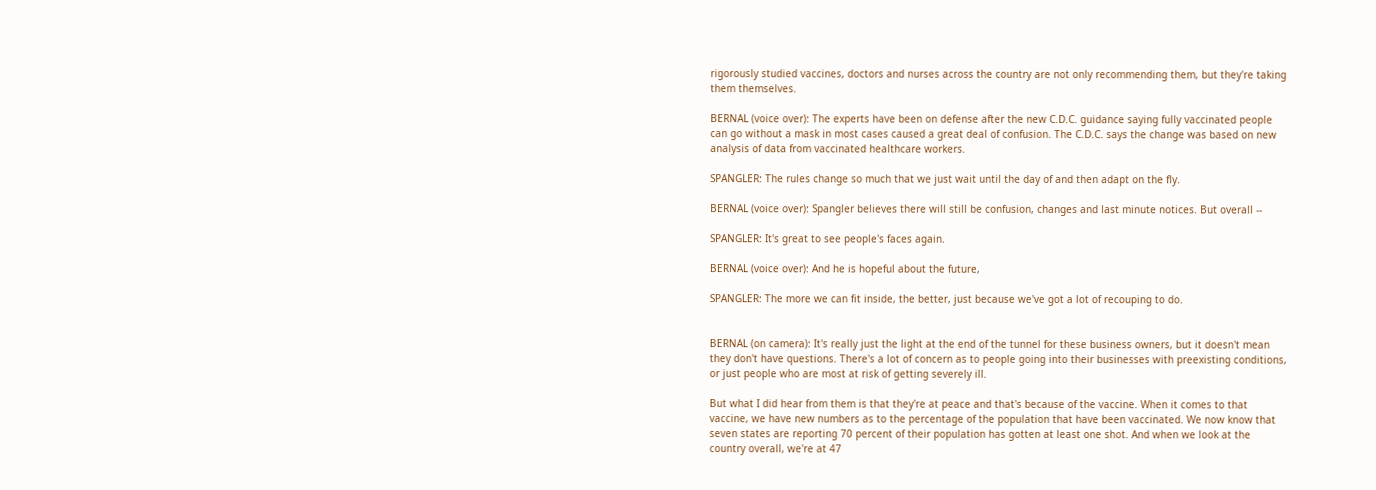rigorously studied vaccines, doctors and nurses across the country are not only recommending them, but they're taking them themselves.

BERNAL (voice over): The experts have been on defense after the new C.D.C. guidance saying fully vaccinated people can go without a mask in most cases caused a great deal of confusion. The C.D.C. says the change was based on new analysis of data from vaccinated healthcare workers.

SPANGLER: The rules change so much that we just wait until the day of and then adapt on the fly.

BERNAL (voice over): Spangler believes there will still be confusion, changes and last minute notices. But overall --

SPANGLER: It's great to see people's faces again.

BERNAL (voice over): And he is hopeful about the future,

SPANGLER: The more we can fit inside, the better, just because we've got a lot of recouping to do.


BERNAL (on camera): It's really just the light at the end of the tunnel for these business owners, but it doesn't mean they don't have questions. There's a lot of concern as to people going into their businesses with preexisting conditions, or just people who are most at risk of getting severely ill.

But what I did hear from them is that they're at peace and that's because of the vaccine. When it comes to that vaccine, we have new numbers as to the percentage of the population that have been vaccinated. We now know that seven states are reporting 70 percent of their population has gotten at least one shot. And when we look at the country overall, we're at 47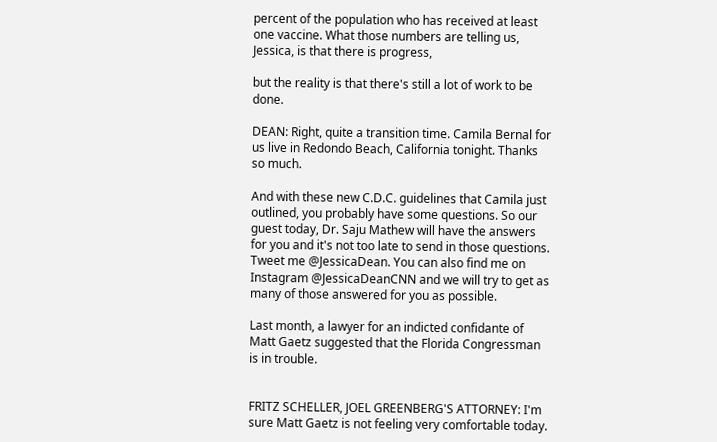percent of the population who has received at least one vaccine. What those numbers are telling us, Jessica, is that there is progress,

but the reality is that there's still a lot of work to be done.

DEAN: Right, quite a transition time. Camila Bernal for us live in Redondo Beach, California tonight. Thanks so much.

And with these new C.D.C. guidelines that Camila just outlined, you probably have some questions. So our guest today, Dr. Saju Mathew will have the answers for you and it's not too late to send in those questions. Tweet me @JessicaDean. You can also find me on Instagram @JessicaDeanCNN and we will try to get as many of those answered for you as possible.

Last month, a lawyer for an indicted confidante of Matt Gaetz suggested that the Florida Congressman is in trouble.


FRITZ SCHELLER, JOEL GREENBERG'S ATTORNEY: I'm sure Matt Gaetz is not feeling very comfortable today.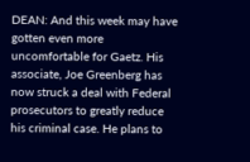DEAN: And this week may have gotten even more uncomfortable for Gaetz. His associate, Joe Greenberg has now struck a deal with Federal prosecutors to greatly reduce his criminal case. He plans to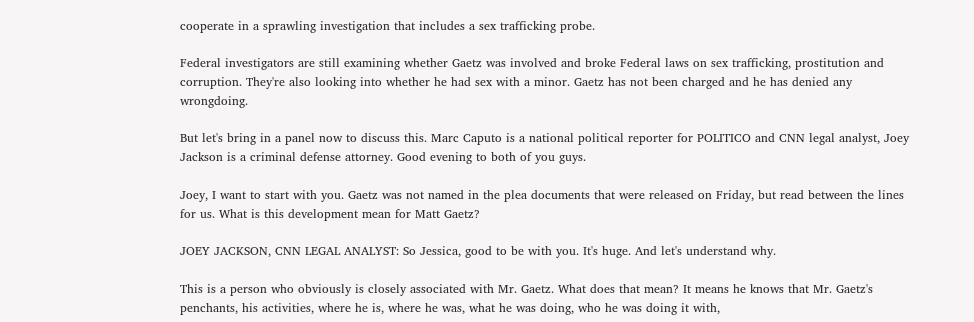cooperate in a sprawling investigation that includes a sex trafficking probe.

Federal investigators are still examining whether Gaetz was involved and broke Federal laws on sex trafficking, prostitution and corruption. They're also looking into whether he had sex with a minor. Gaetz has not been charged and he has denied any wrongdoing.

But let's bring in a panel now to discuss this. Marc Caputo is a national political reporter for POLITICO and CNN legal analyst, Joey Jackson is a criminal defense attorney. Good evening to both of you guys.

Joey, I want to start with you. Gaetz was not named in the plea documents that were released on Friday, but read between the lines for us. What is this development mean for Matt Gaetz?

JOEY JACKSON, CNN LEGAL ANALYST: So Jessica, good to be with you. It's huge. And let's understand why.

This is a person who obviously is closely associated with Mr. Gaetz. What does that mean? It means he knows that Mr. Gaetz's penchants, his activities, where he is, where he was, what he was doing, who he was doing it with,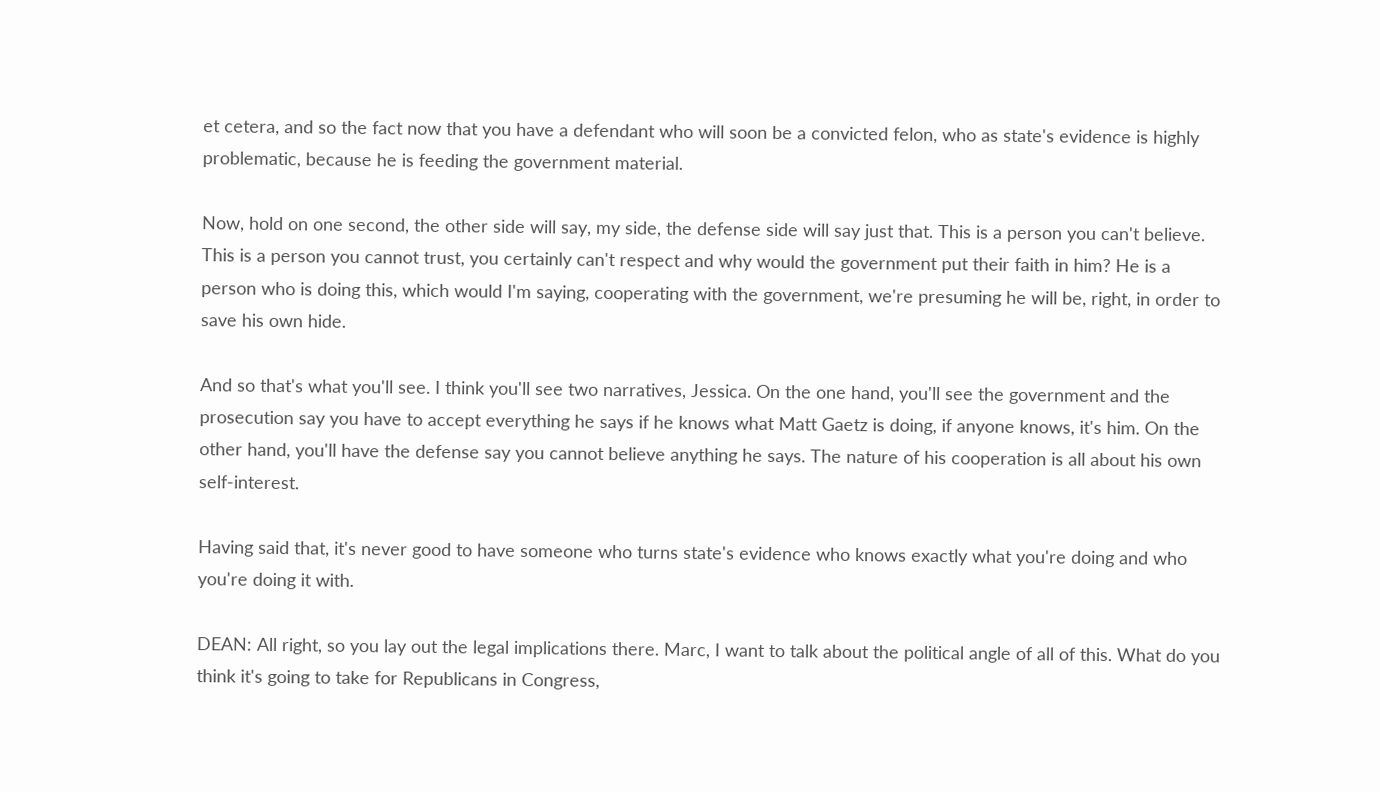et cetera, and so the fact now that you have a defendant who will soon be a convicted felon, who as state's evidence is highly problematic, because he is feeding the government material.

Now, hold on one second, the other side will say, my side, the defense side will say just that. This is a person you can't believe. This is a person you cannot trust, you certainly can't respect and why would the government put their faith in him? He is a person who is doing this, which would I'm saying, cooperating with the government, we're presuming he will be, right, in order to save his own hide.

And so that's what you'll see. I think you'll see two narratives, Jessica. On the one hand, you'll see the government and the prosecution say you have to accept everything he says if he knows what Matt Gaetz is doing, if anyone knows, it's him. On the other hand, you'll have the defense say you cannot believe anything he says. The nature of his cooperation is all about his own self-interest.

Having said that, it's never good to have someone who turns state's evidence who knows exactly what you're doing and who you're doing it with.

DEAN: All right, so you lay out the legal implications there. Marc, I want to talk about the political angle of all of this. What do you think it's going to take for Republicans in Congress,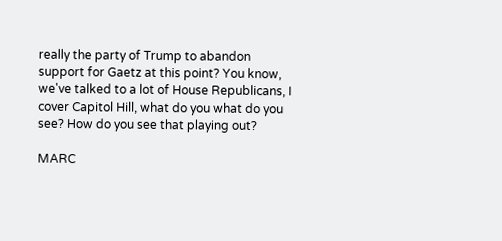really the party of Trump to abandon support for Gaetz at this point? You know, we've talked to a lot of House Republicans, I cover Capitol Hill, what do you what do you see? How do you see that playing out?

MARC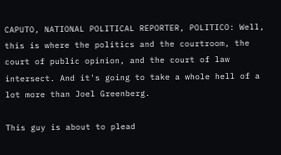CAPUTO, NATIONAL POLITICAL REPORTER, POLITICO: Well, this is where the politics and the courtroom, the court of public opinion, and the court of law intersect. And it's going to take a whole hell of a lot more than Joel Greenberg.

This guy is about to plead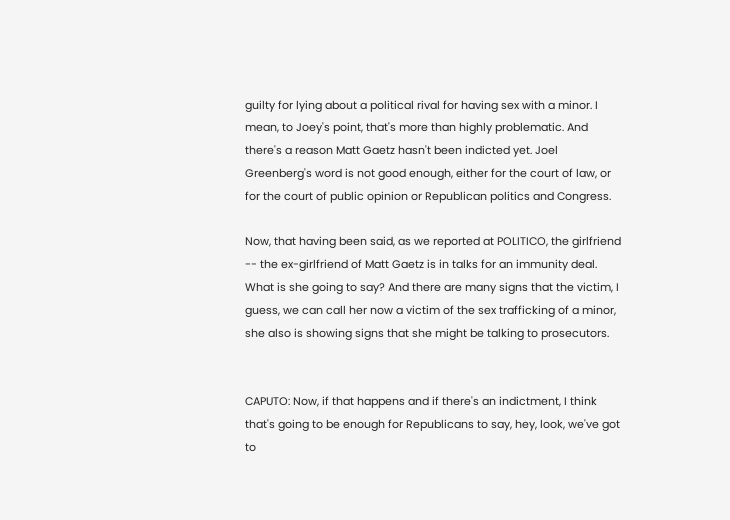guilty for lying about a political rival for having sex with a minor. I mean, to Joey's point, that's more than highly problematic. And there's a reason Matt Gaetz hasn't been indicted yet. Joel Greenberg's word is not good enough, either for the court of law, or for the court of public opinion or Republican politics and Congress.

Now, that having been said, as we reported at POLITICO, the girlfriend -- the ex-girlfriend of Matt Gaetz is in talks for an immunity deal. What is she going to say? And there are many signs that the victim, I guess, we can call her now a victim of the sex trafficking of a minor, she also is showing signs that she might be talking to prosecutors.


CAPUTO: Now, if that happens and if there's an indictment, I think that's going to be enough for Republicans to say, hey, look, we've got to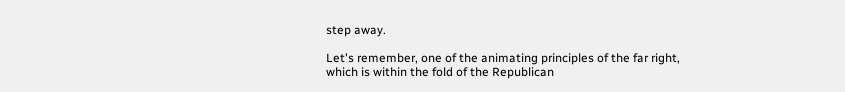step away.

Let's remember, one of the animating principles of the far right, which is within the fold of the Republican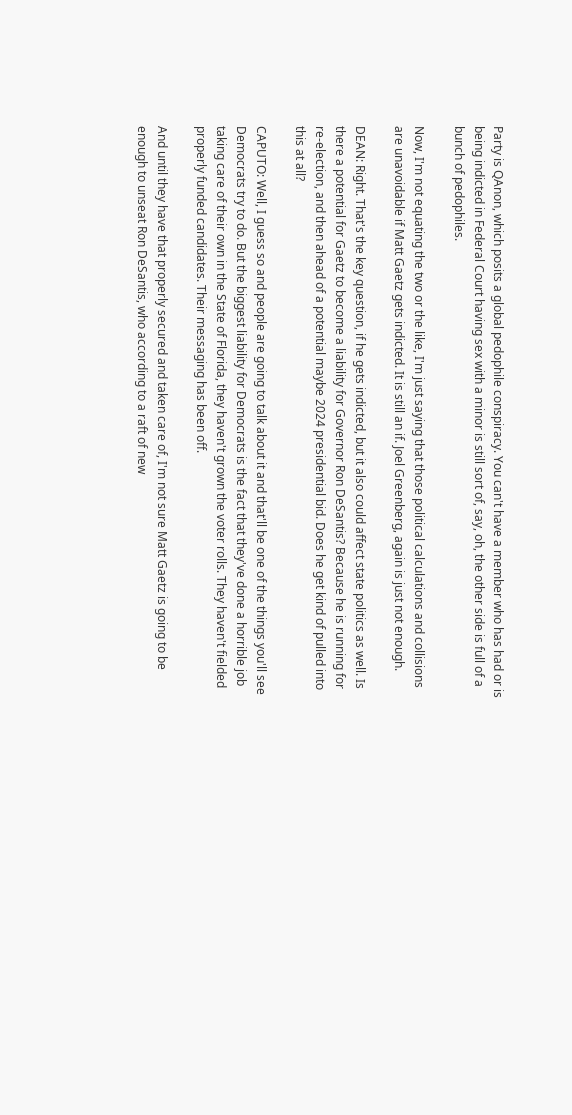Party is QAnon, which posits a global pedophile conspiracy. You can't have a member who has had or is being indicted in Federal Court having sex with a minor is still sort of, say, oh, the other side is full of a bunch of pedophiles.

Now, I'm not equating the two or the like, I'm just saying that those political calculations and collisions are unavoidable if Matt Gaetz gets indicted. It is still an if. Joel Greenberg, again is just not enough.

DEAN: Right. That's the key question, if he gets indicted, but it also could affect state politics as well. Is there a potential for Gaetz to become a liability for Governor Ron DeSantis? Because he is running for re-election, and then ahead of a potential maybe 2024 presidential bid. Does he get kind of pulled into this at all?

CAPUTO: Well, I guess so and people are going to talk about it and that'll be one of the things you'll see Democrats try to do. But the biggest liability for Democrats is the fact that they've done a horrible job taking care of their own in the State of Florida, they haven't grown the voter rolls. They haven't fielded properly funded candidates. Their messaging has been off.

And until they have that properly secured and taken care of, I'm not sure Matt Gaetz is going to be enough to unseat Ron DeSantis, who according to a raft of new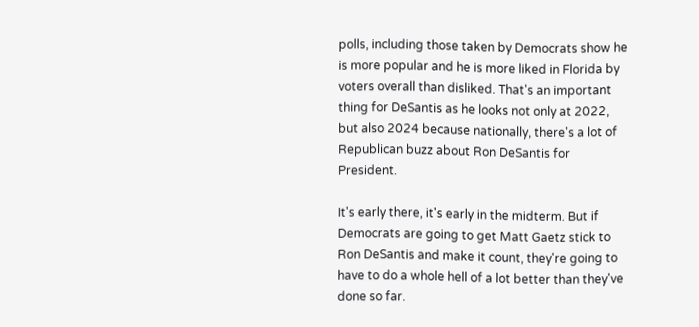polls, including those taken by Democrats show he is more popular and he is more liked in Florida by voters overall than disliked. That's an important thing for DeSantis as he looks not only at 2022, but also 2024 because nationally, there's a lot of Republican buzz about Ron DeSantis for President.

It's early there, it's early in the midterm. But if Democrats are going to get Matt Gaetz stick to Ron DeSantis and make it count, they're going to have to do a whole hell of a lot better than they've done so far.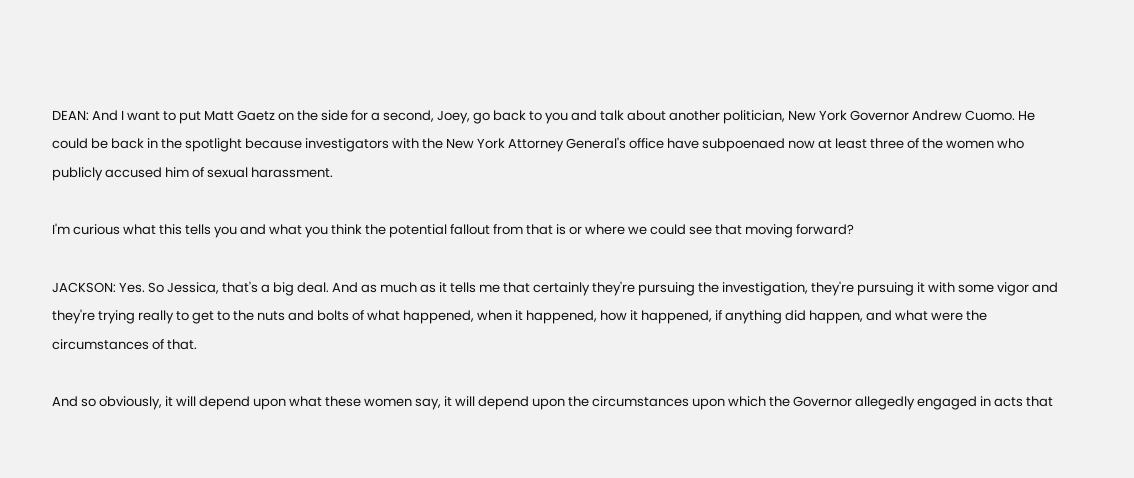DEAN: And I want to put Matt Gaetz on the side for a second, Joey, go back to you and talk about another politician, New York Governor Andrew Cuomo. He could be back in the spotlight because investigators with the New York Attorney General's office have subpoenaed now at least three of the women who publicly accused him of sexual harassment.

I'm curious what this tells you and what you think the potential fallout from that is or where we could see that moving forward?

JACKSON: Yes. So Jessica, that's a big deal. And as much as it tells me that certainly they're pursuing the investigation, they're pursuing it with some vigor and they're trying really to get to the nuts and bolts of what happened, when it happened, how it happened, if anything did happen, and what were the circumstances of that.

And so obviously, it will depend upon what these women say, it will depend upon the circumstances upon which the Governor allegedly engaged in acts that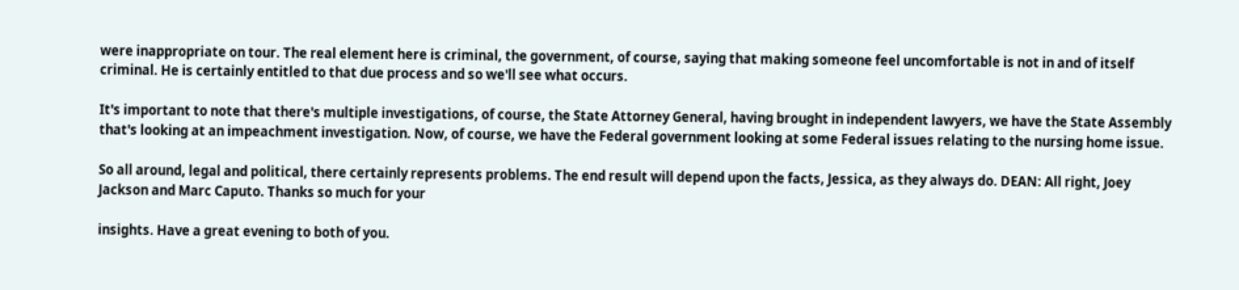were inappropriate on tour. The real element here is criminal, the government, of course, saying that making someone feel uncomfortable is not in and of itself criminal. He is certainly entitled to that due process and so we'll see what occurs.

It's important to note that there's multiple investigations, of course, the State Attorney General, having brought in independent lawyers, we have the State Assembly that's looking at an impeachment investigation. Now, of course, we have the Federal government looking at some Federal issues relating to the nursing home issue.

So all around, legal and political, there certainly represents problems. The end result will depend upon the facts, Jessica, as they always do. DEAN: All right, Joey Jackson and Marc Caputo. Thanks so much for your

insights. Have a great evening to both of you.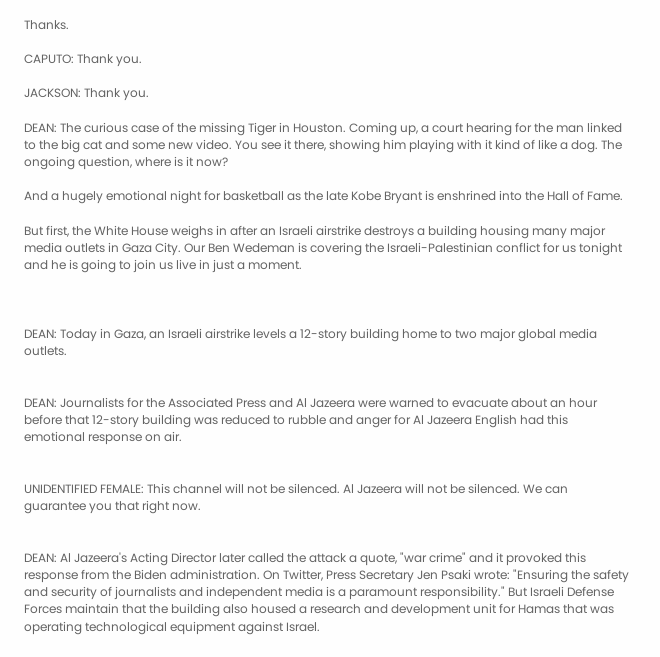Thanks.

CAPUTO: Thank you.

JACKSON: Thank you.

DEAN: The curious case of the missing Tiger in Houston. Coming up, a court hearing for the man linked to the big cat and some new video. You see it there, showing him playing with it kind of like a dog. The ongoing question, where is it now?

And a hugely emotional night for basketball as the late Kobe Bryant is enshrined into the Hall of Fame.

But first, the White House weighs in after an Israeli airstrike destroys a building housing many major media outlets in Gaza City. Our Ben Wedeman is covering the Israeli-Palestinian conflict for us tonight and he is going to join us live in just a moment.



DEAN: Today in Gaza, an Israeli airstrike levels a 12-story building home to two major global media outlets.


DEAN: Journalists for the Associated Press and Al Jazeera were warned to evacuate about an hour before that 12-story building was reduced to rubble and anger for Al Jazeera English had this emotional response on air.


UNIDENTIFIED FEMALE: This channel will not be silenced. Al Jazeera will not be silenced. We can guarantee you that right now.


DEAN: Al Jazeera's Acting Director later called the attack a quote, "war crime" and it provoked this response from the Biden administration. On Twitter, Press Secretary Jen Psaki wrote: "Ensuring the safety and security of journalists and independent media is a paramount responsibility." But Israeli Defense Forces maintain that the building also housed a research and development unit for Hamas that was operating technological equipment against Israel.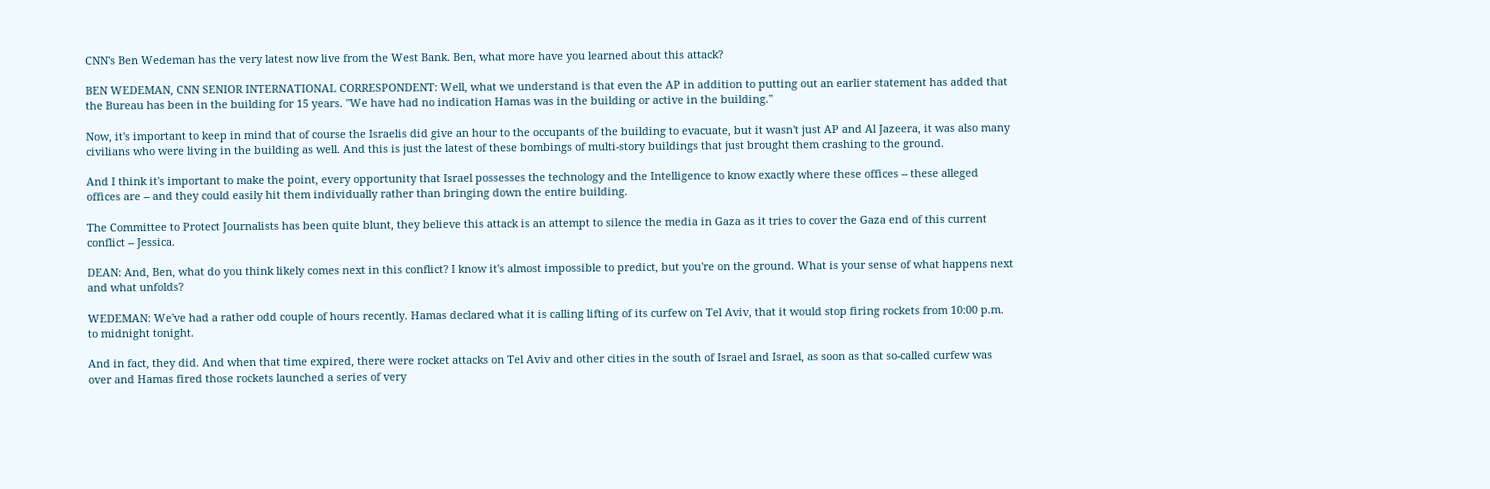CNN's Ben Wedeman has the very latest now live from the West Bank. Ben, what more have you learned about this attack?

BEN WEDEMAN, CNN SENIOR INTERNATIONAL CORRESPONDENT: Well, what we understand is that even the AP in addition to putting out an earlier statement has added that the Bureau has been in the building for 15 years. "We have had no indication Hamas was in the building or active in the building."

Now, it's important to keep in mind that of course the Israelis did give an hour to the occupants of the building to evacuate, but it wasn't just AP and Al Jazeera, it was also many civilians who were living in the building as well. And this is just the latest of these bombings of multi-story buildings that just brought them crashing to the ground.

And I think it's important to make the point, every opportunity that Israel possesses the technology and the Intelligence to know exactly where these offices -- these alleged offices are -- and they could easily hit them individually rather than bringing down the entire building.

The Committee to Protect Journalists has been quite blunt, they believe this attack is an attempt to silence the media in Gaza as it tries to cover the Gaza end of this current conflict -- Jessica.

DEAN: And, Ben, what do you think likely comes next in this conflict? I know it's almost impossible to predict, but you're on the ground. What is your sense of what happens next and what unfolds?

WEDEMAN: We've had a rather odd couple of hours recently. Hamas declared what it is calling lifting of its curfew on Tel Aviv, that it would stop firing rockets from 10:00 p.m. to midnight tonight.

And in fact, they did. And when that time expired, there were rocket attacks on Tel Aviv and other cities in the south of Israel and Israel, as soon as that so-called curfew was over and Hamas fired those rockets launched a series of very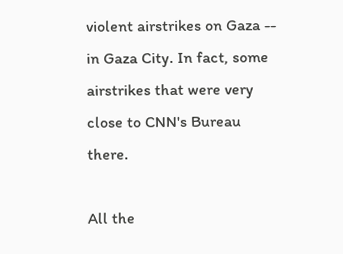violent airstrikes on Gaza -- in Gaza City. In fact, some airstrikes that were very close to CNN's Bureau there.

All the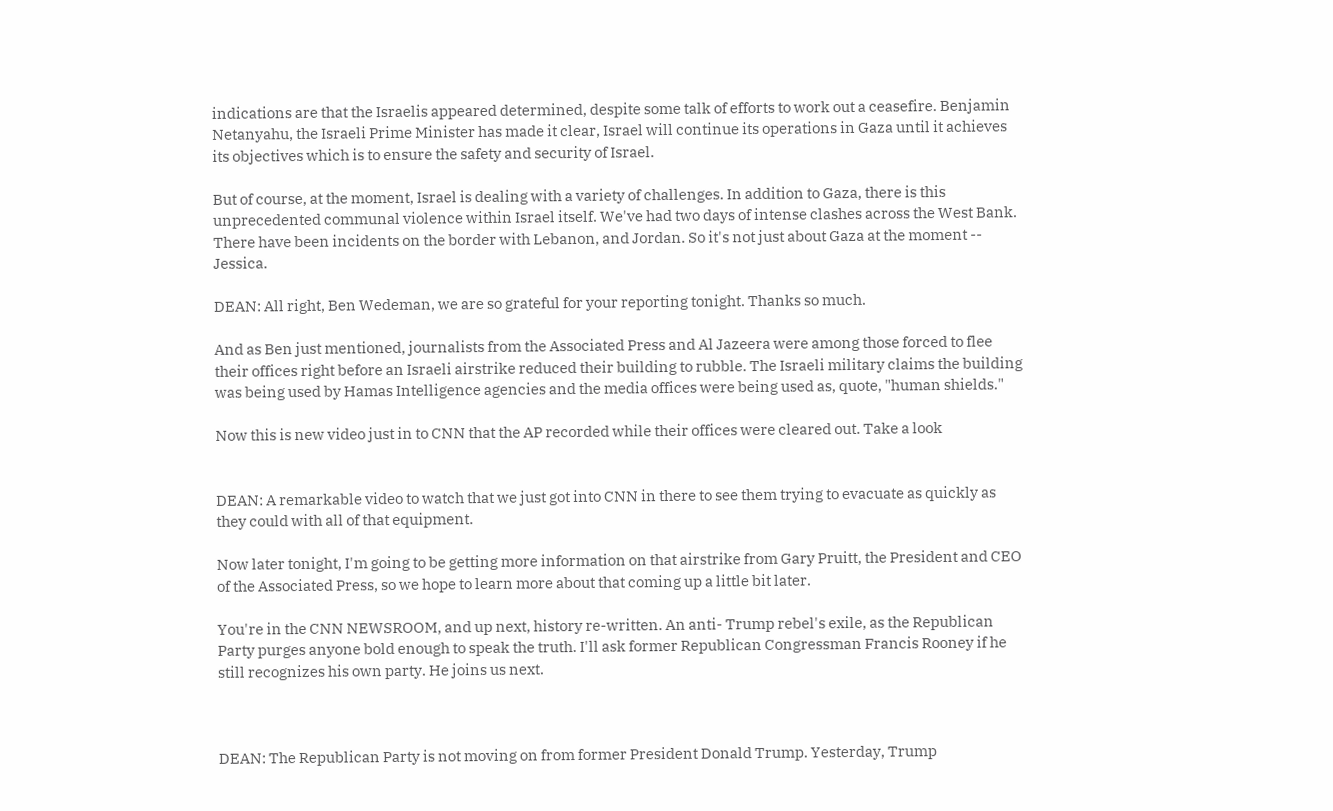indications are that the Israelis appeared determined, despite some talk of efforts to work out a ceasefire. Benjamin Netanyahu, the Israeli Prime Minister has made it clear, Israel will continue its operations in Gaza until it achieves its objectives which is to ensure the safety and security of Israel.

But of course, at the moment, Israel is dealing with a variety of challenges. In addition to Gaza, there is this unprecedented communal violence within Israel itself. We've had two days of intense clashes across the West Bank. There have been incidents on the border with Lebanon, and Jordan. So it's not just about Gaza at the moment -- Jessica.

DEAN: All right, Ben Wedeman, we are so grateful for your reporting tonight. Thanks so much.

And as Ben just mentioned, journalists from the Associated Press and Al Jazeera were among those forced to flee their offices right before an Israeli airstrike reduced their building to rubble. The Israeli military claims the building was being used by Hamas Intelligence agencies and the media offices were being used as, quote, "human shields."

Now this is new video just in to CNN that the AP recorded while their offices were cleared out. Take a look


DEAN: A remarkable video to watch that we just got into CNN in there to see them trying to evacuate as quickly as they could with all of that equipment.

Now later tonight, I'm going to be getting more information on that airstrike from Gary Pruitt, the President and CEO of the Associated Press, so we hope to learn more about that coming up a little bit later.

You're in the CNN NEWSROOM, and up next, history re-written. An anti- Trump rebel's exile, as the Republican Party purges anyone bold enough to speak the truth. I'll ask former Republican Congressman Francis Rooney if he still recognizes his own party. He joins us next.



DEAN: The Republican Party is not moving on from former President Donald Trump. Yesterday, Trump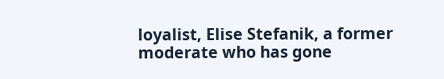loyalist, Elise Stefanik, a former moderate who has gone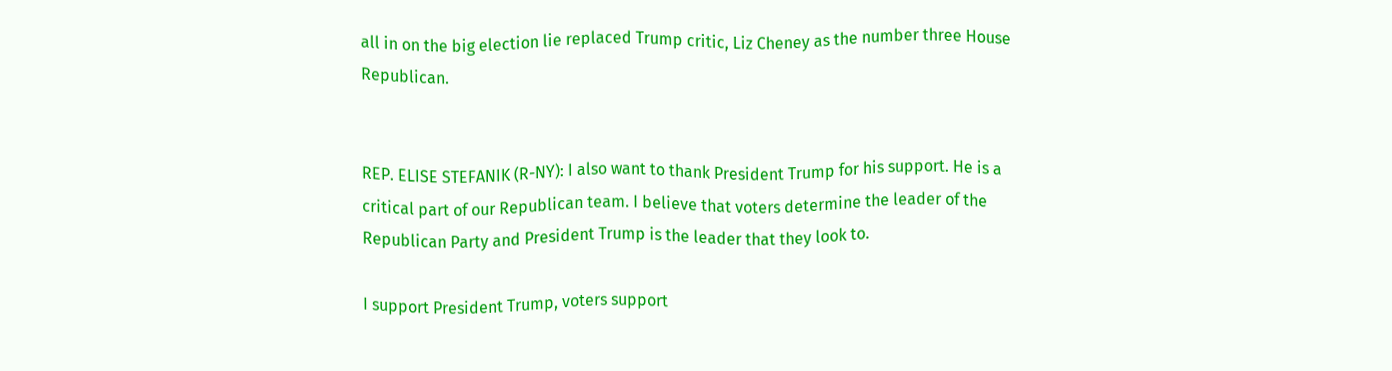all in on the big election lie replaced Trump critic, Liz Cheney as the number three House Republican.


REP. ELISE STEFANIK (R-NY): I also want to thank President Trump for his support. He is a critical part of our Republican team. I believe that voters determine the leader of the Republican Party and President Trump is the leader that they look to.

I support President Trump, voters support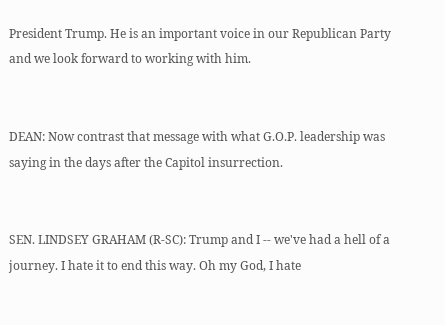President Trump. He is an important voice in our Republican Party and we look forward to working with him.


DEAN: Now contrast that message with what G.O.P. leadership was saying in the days after the Capitol insurrection.


SEN. LINDSEY GRAHAM (R-SC): Trump and I -- we've had a hell of a journey. I hate it to end this way. Oh my God, I hate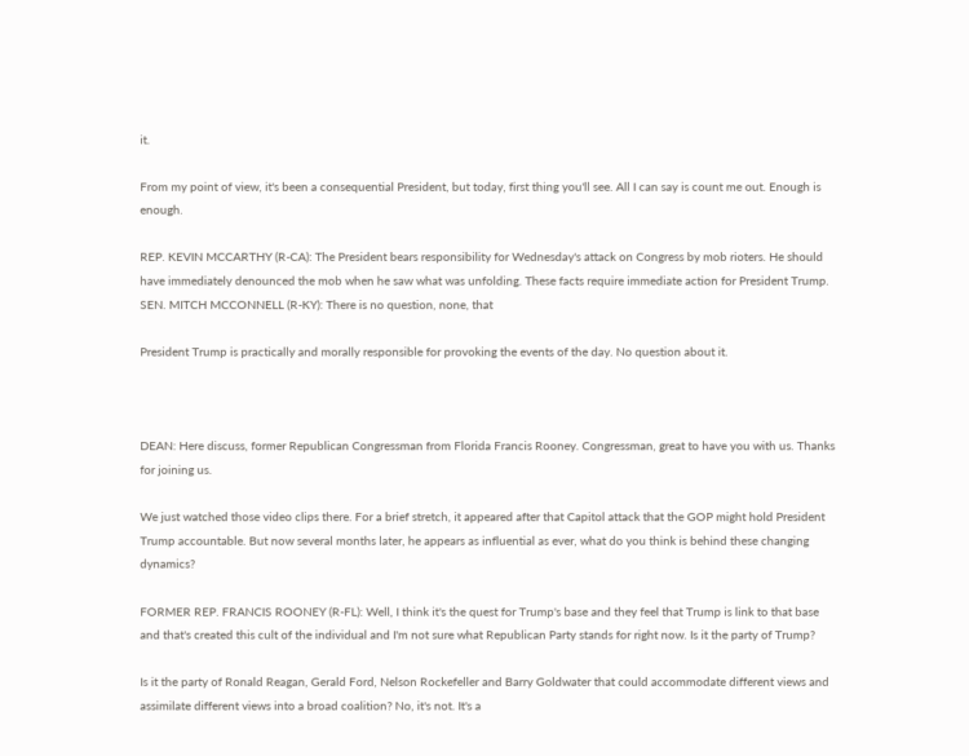it.

From my point of view, it's been a consequential President, but today, first thing you'll see. All I can say is count me out. Enough is enough.

REP. KEVIN MCCARTHY (R-CA): The President bears responsibility for Wednesday's attack on Congress by mob rioters. He should have immediately denounced the mob when he saw what was unfolding. These facts require immediate action for President Trump. SEN. MITCH MCCONNELL (R-KY): There is no question, none, that

President Trump is practically and morally responsible for provoking the events of the day. No question about it.



DEAN: Here discuss, former Republican Congressman from Florida Francis Rooney. Congressman, great to have you with us. Thanks for joining us.

We just watched those video clips there. For a brief stretch, it appeared after that Capitol attack that the GOP might hold President Trump accountable. But now several months later, he appears as influential as ever, what do you think is behind these changing dynamics?

FORMER REP. FRANCIS ROONEY (R-FL): Well, I think it's the quest for Trump's base and they feel that Trump is link to that base and that's created this cult of the individual and I'm not sure what Republican Party stands for right now. Is it the party of Trump?

Is it the party of Ronald Reagan, Gerald Ford, Nelson Rockefeller and Barry Goldwater that could accommodate different views and assimilate different views into a broad coalition? No, it's not. It's a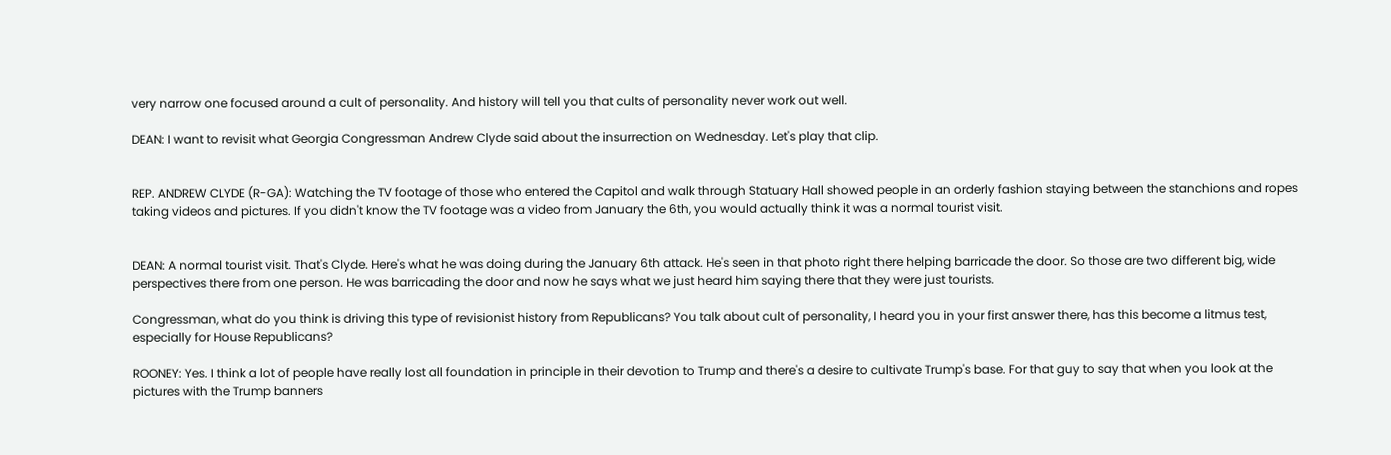very narrow one focused around a cult of personality. And history will tell you that cults of personality never work out well.

DEAN: I want to revisit what Georgia Congressman Andrew Clyde said about the insurrection on Wednesday. Let's play that clip.


REP. ANDREW CLYDE (R-GA): Watching the TV footage of those who entered the Capitol and walk through Statuary Hall showed people in an orderly fashion staying between the stanchions and ropes taking videos and pictures. If you didn't know the TV footage was a video from January the 6th, you would actually think it was a normal tourist visit.


DEAN: A normal tourist visit. That's Clyde. Here's what he was doing during the January 6th attack. He's seen in that photo right there helping barricade the door. So those are two different big, wide perspectives there from one person. He was barricading the door and now he says what we just heard him saying there that they were just tourists.

Congressman, what do you think is driving this type of revisionist history from Republicans? You talk about cult of personality, I heard you in your first answer there, has this become a litmus test, especially for House Republicans?

ROONEY: Yes. I think a lot of people have really lost all foundation in principle in their devotion to Trump and there's a desire to cultivate Trump's base. For that guy to say that when you look at the pictures with the Trump banners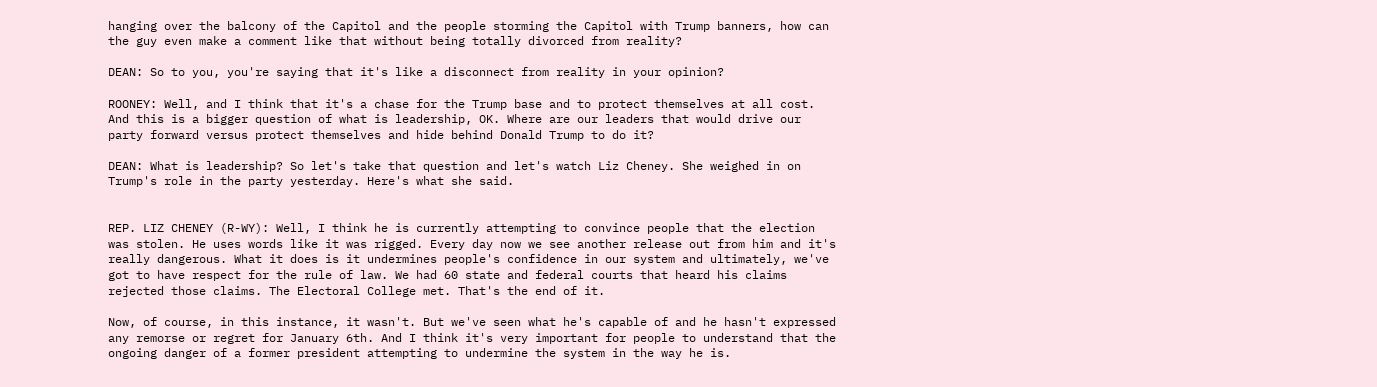hanging over the balcony of the Capitol and the people storming the Capitol with Trump banners, how can the guy even make a comment like that without being totally divorced from reality?

DEAN: So to you, you're saying that it's like a disconnect from reality in your opinion?

ROONEY: Well, and I think that it's a chase for the Trump base and to protect themselves at all cost. And this is a bigger question of what is leadership, OK. Where are our leaders that would drive our party forward versus protect themselves and hide behind Donald Trump to do it?

DEAN: What is leadership? So let's take that question and let's watch Liz Cheney. She weighed in on Trump's role in the party yesterday. Here's what she said.


REP. LIZ CHENEY (R-WY): Well, I think he is currently attempting to convince people that the election was stolen. He uses words like it was rigged. Every day now we see another release out from him and it's really dangerous. What it does is it undermines people's confidence in our system and ultimately, we've got to have respect for the rule of law. We had 60 state and federal courts that heard his claims rejected those claims. The Electoral College met. That's the end of it.

Now, of course, in this instance, it wasn't. But we've seen what he's capable of and he hasn't expressed any remorse or regret for January 6th. And I think it's very important for people to understand that the ongoing danger of a former president attempting to undermine the system in the way he is.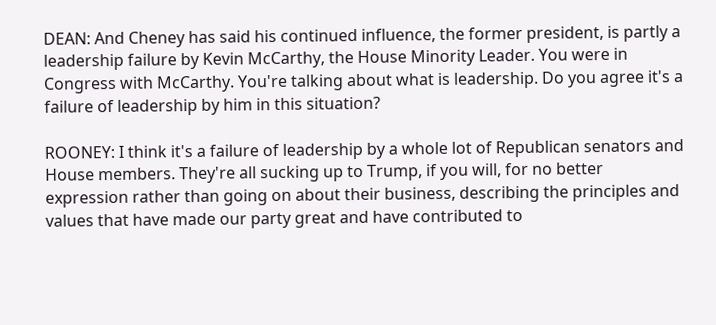DEAN: And Cheney has said his continued influence, the former president, is partly a leadership failure by Kevin McCarthy, the House Minority Leader. You were in Congress with McCarthy. You're talking about what is leadership. Do you agree it's a failure of leadership by him in this situation?

ROONEY: I think it's a failure of leadership by a whole lot of Republican senators and House members. They're all sucking up to Trump, if you will, for no better expression rather than going on about their business, describing the principles and values that have made our party great and have contributed to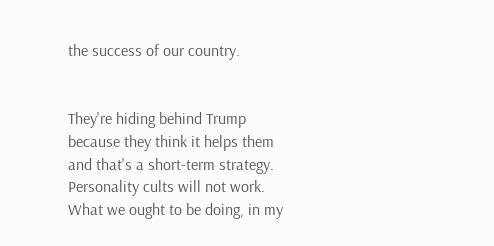the success of our country.


They're hiding behind Trump because they think it helps them and that's a short-term strategy. Personality cults will not work. What we ought to be doing, in my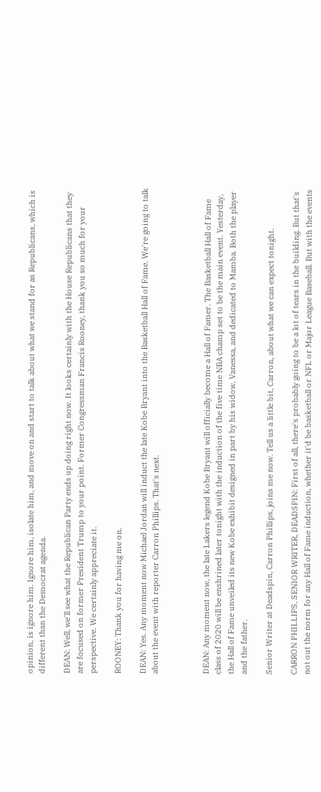opinion, is ignore him. Ignore him, isolate him, and move on and start to talk about what we stand for as Republicans, which is different than the Democrat agenda.

DEAN: Well, we'll see what the Republican Party ends up doing right now. It looks certainly with the House Republicans that they are focused on former President Trump to your point. Former Congressman Francis Rooney, thank you so much for your perspective. We certainly appreciate it.

ROONEY: Thank you for having me on.

DEAN: Yes. Any moment now Michael Jordan will induct the late Kobe Bryant into the Basketball Hall of Fame. We're going to talk about the event with reporter Carron Phillips. That's next.



DEAN: Any moment now, the late Lakers legend Kobe Bryant will officially become a Hall of Famer. The Basketball Hall of Fame class of 2020 will be enshrined later tonight with the induction of the five time NBA champ set to be the main event. Yesterday, the Hall of Fame unveiled its new Kobe exhibit designed in part by his widow, Vanessa, and dedicated to Mamba. Both the player and the father.

Senior Writer at Deadspin, Carron Phillips, joins me now. Tell us a little bit, Carron, about what we can expect tonight.

CARRON PHILLIPS, SENIOR WRITER, DEADSPIN: First of all, there's probably going to be a lot of tears in the building. But that's not out the norm for any Hall of Fame induction, whether it'd be basketball or NFL or Major League Baseball. But with the events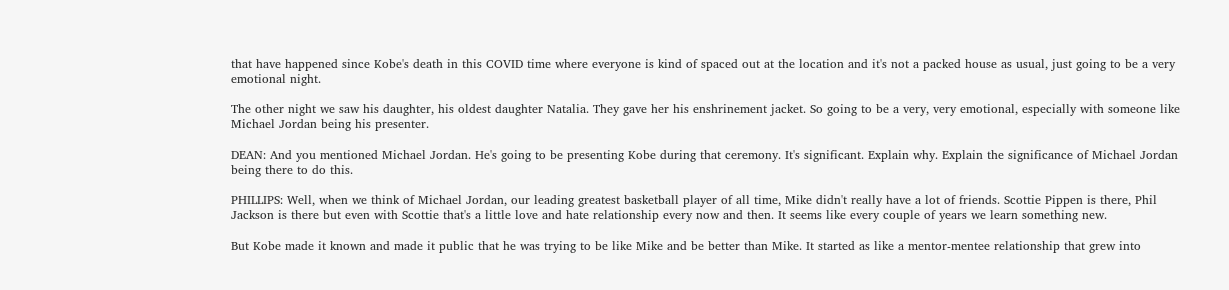that have happened since Kobe's death in this COVID time where everyone is kind of spaced out at the location and it's not a packed house as usual, just going to be a very emotional night.

The other night we saw his daughter, his oldest daughter Natalia. They gave her his enshrinement jacket. So going to be a very, very emotional, especially with someone like Michael Jordan being his presenter.

DEAN: And you mentioned Michael Jordan. He's going to be presenting Kobe during that ceremony. It's significant. Explain why. Explain the significance of Michael Jordan being there to do this.

PHILLIPS: Well, when we think of Michael Jordan, our leading greatest basketball player of all time, Mike didn't really have a lot of friends. Scottie Pippen is there, Phil Jackson is there but even with Scottie that's a little love and hate relationship every now and then. It seems like every couple of years we learn something new.

But Kobe made it known and made it public that he was trying to be like Mike and be better than Mike. It started as like a mentor-mentee relationship that grew into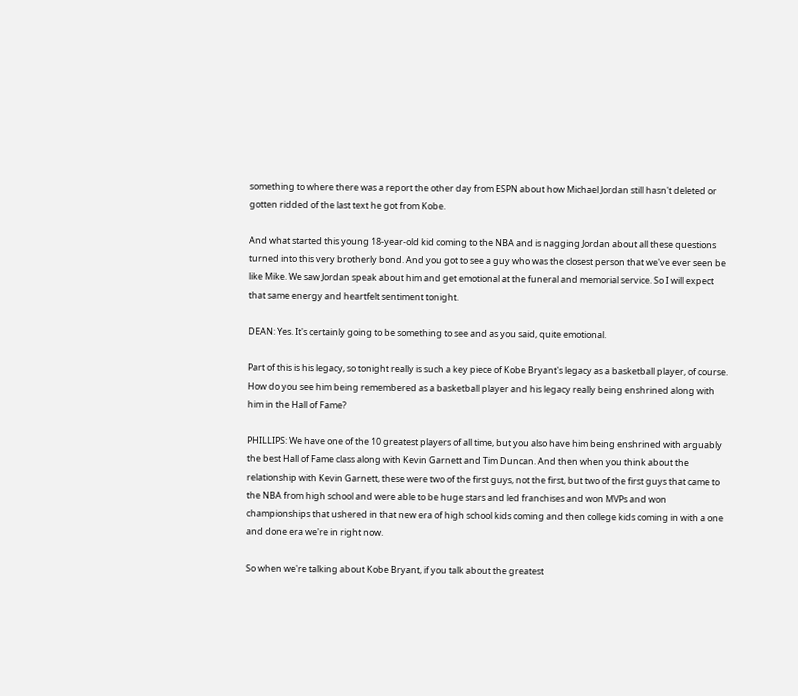something to where there was a report the other day from ESPN about how Michael Jordan still hasn't deleted or gotten ridded of the last text he got from Kobe.

And what started this young 18-year-old kid coming to the NBA and is nagging Jordan about all these questions turned into this very brotherly bond. And you got to see a guy who was the closest person that we've ever seen be like Mike. We saw Jordan speak about him and get emotional at the funeral and memorial service. So I will expect that same energy and heartfelt sentiment tonight.

DEAN: Yes. It's certainly going to be something to see and as you said, quite emotional.

Part of this is his legacy, so tonight really is such a key piece of Kobe Bryant's legacy as a basketball player, of course. How do you see him being remembered as a basketball player and his legacy really being enshrined along with him in the Hall of Fame?

PHILLIPS: We have one of the 10 greatest players of all time, but you also have him being enshrined with arguably the best Hall of Fame class along with Kevin Garnett and Tim Duncan. And then when you think about the relationship with Kevin Garnett, these were two of the first guys, not the first, but two of the first guys that came to the NBA from high school and were able to be huge stars and led franchises and won MVPs and won championships that ushered in that new era of high school kids coming and then college kids coming in with a one and done era we're in right now.

So when we're talking about Kobe Bryant, if you talk about the greatest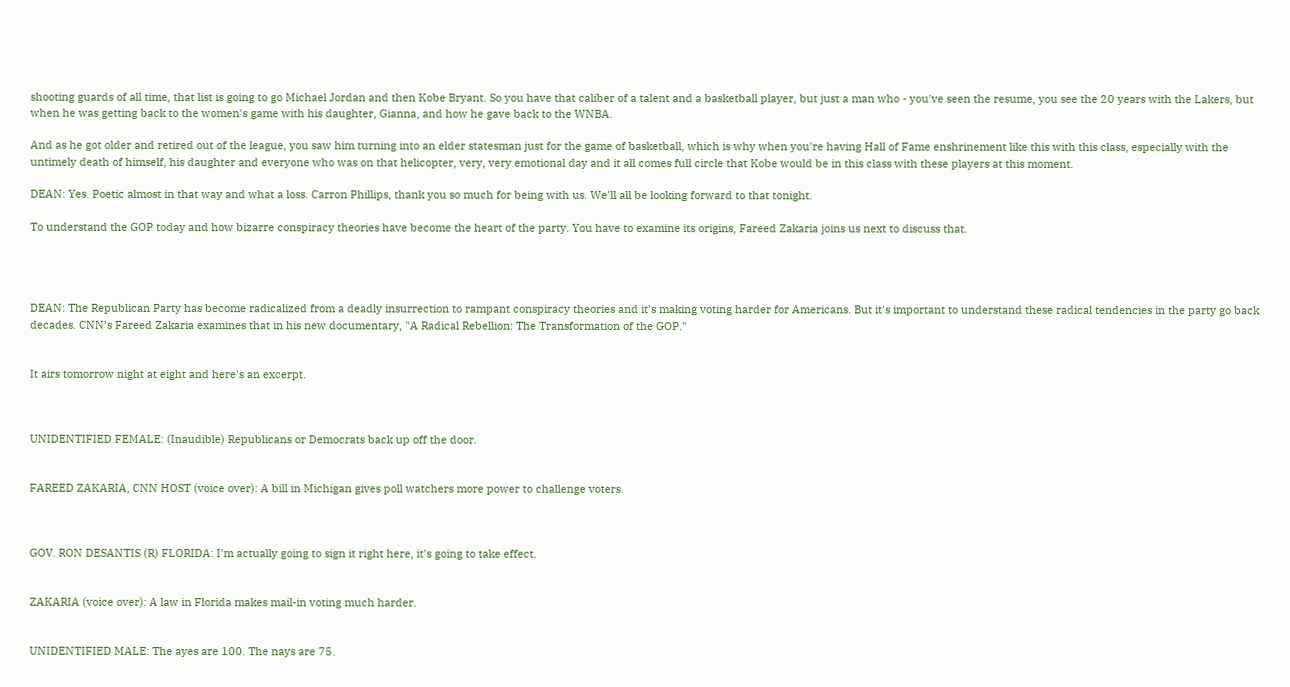shooting guards of all time, that list is going to go Michael Jordan and then Kobe Bryant. So you have that caliber of a talent and a basketball player, but just a man who - you've seen the resume, you see the 20 years with the Lakers, but when he was getting back to the women's game with his daughter, Gianna, and how he gave back to the WNBA.

And as he got older and retired out of the league, you saw him turning into an elder statesman just for the game of basketball, which is why when you're having Hall of Fame enshrinement like this with this class, especially with the untimely death of himself, his daughter and everyone who was on that helicopter, very, very emotional day and it all comes full circle that Kobe would be in this class with these players at this moment.

DEAN: Yes. Poetic almost in that way and what a loss. Carron Phillips, thank you so much for being with us. We'll all be looking forward to that tonight.

To understand the GOP today and how bizarre conspiracy theories have become the heart of the party. You have to examine its origins, Fareed Zakaria joins us next to discuss that.




DEAN: The Republican Party has become radicalized from a deadly insurrection to rampant conspiracy theories and it's making voting harder for Americans. But it's important to understand these radical tendencies in the party go back decades. CNN's Fareed Zakaria examines that in his new documentary, "A Radical Rebellion: The Transformation of the GOP."


It airs tomorrow night at eight and here's an excerpt.



UNIDENTIFIED FEMALE: (Inaudible) Republicans or Democrats back up off the door.


FAREED ZAKARIA, CNN HOST (voice over): A bill in Michigan gives poll watchers more power to challenge voters.



GOV. RON DESANTIS (R) FLORIDA: I'm actually going to sign it right here, it's going to take effect.


ZAKARIA (voice over): A law in Florida makes mail-in voting much harder.


UNIDENTIFIED MALE: The ayes are 100. The nays are 75.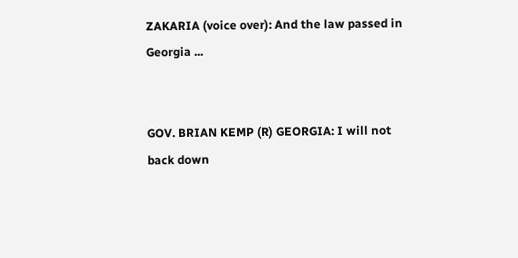ZAKARIA (voice over): And the law passed in Georgia ...


GOV. BRIAN KEMP (R) GEORGIA: I will not back down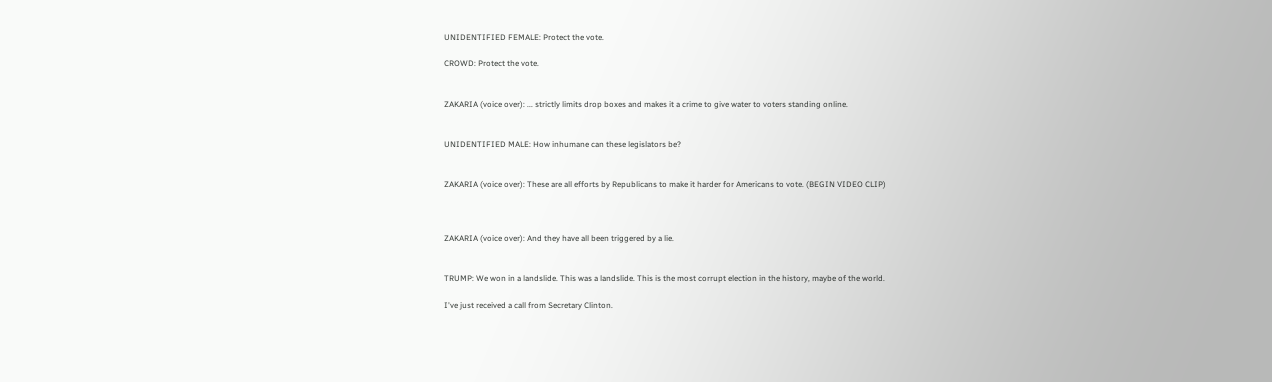UNIDENTIFIED FEMALE: Protect the vote.

CROWD: Protect the vote.


ZAKARIA (voice over): ... strictly limits drop boxes and makes it a crime to give water to voters standing online.


UNIDENTIFIED MALE: How inhumane can these legislators be?


ZAKARIA (voice over): These are all efforts by Republicans to make it harder for Americans to vote. (BEGIN VIDEO CLIP)



ZAKARIA (voice over): And they have all been triggered by a lie.


TRUMP: We won in a landslide. This was a landslide. This is the most corrupt election in the history, maybe of the world.

I've just received a call from Secretary Clinton.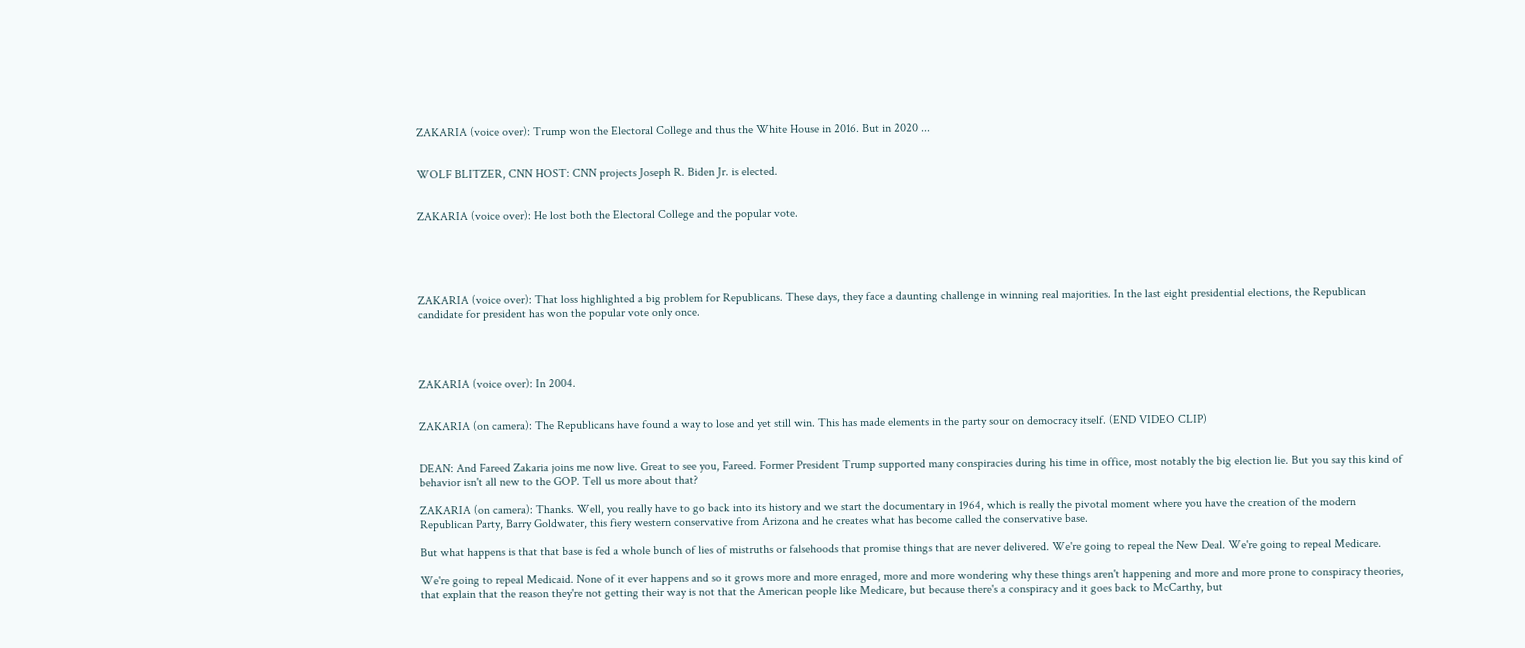ZAKARIA (voice over): Trump won the Electoral College and thus the White House in 2016. But in 2020 ...


WOLF BLITZER, CNN HOST: CNN projects Joseph R. Biden Jr. is elected.


ZAKARIA (voice over): He lost both the Electoral College and the popular vote.





ZAKARIA (voice over): That loss highlighted a big problem for Republicans. These days, they face a daunting challenge in winning real majorities. In the last eight presidential elections, the Republican candidate for president has won the popular vote only once.




ZAKARIA (voice over): In 2004.


ZAKARIA (on camera): The Republicans have found a way to lose and yet still win. This has made elements in the party sour on democracy itself. (END VIDEO CLIP)


DEAN: And Fareed Zakaria joins me now live. Great to see you, Fareed. Former President Trump supported many conspiracies during his time in office, most notably the big election lie. But you say this kind of behavior isn't all new to the GOP. Tell us more about that?

ZAKARIA (on camera): Thanks. Well, you really have to go back into its history and we start the documentary in 1964, which is really the pivotal moment where you have the creation of the modern Republican Party, Barry Goldwater, this fiery western conservative from Arizona and he creates what has become called the conservative base.

But what happens is that that base is fed a whole bunch of lies of mistruths or falsehoods that promise things that are never delivered. We're going to repeal the New Deal. We're going to repeal Medicare.

We're going to repeal Medicaid. None of it ever happens and so it grows more and more enraged, more and more wondering why these things aren't happening and more and more prone to conspiracy theories, that explain that the reason they're not getting their way is not that the American people like Medicare, but because there's a conspiracy and it goes back to McCarthy, but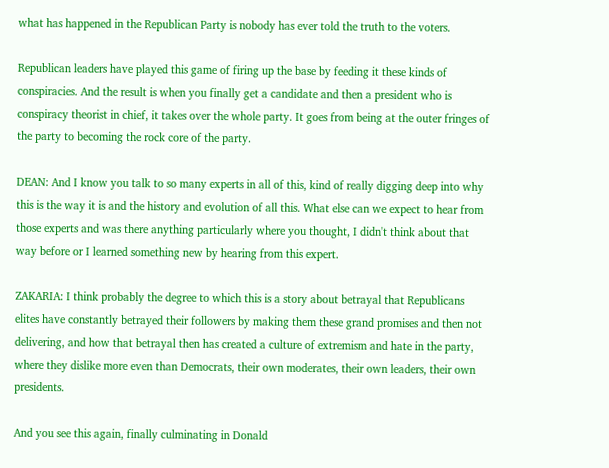what has happened in the Republican Party is nobody has ever told the truth to the voters.

Republican leaders have played this game of firing up the base by feeding it these kinds of conspiracies. And the result is when you finally get a candidate and then a president who is conspiracy theorist in chief, it takes over the whole party. It goes from being at the outer fringes of the party to becoming the rock core of the party.

DEAN: And I know you talk to so many experts in all of this, kind of really digging deep into why this is the way it is and the history and evolution of all this. What else can we expect to hear from those experts and was there anything particularly where you thought, I didn't think about that way before or I learned something new by hearing from this expert.

ZAKARIA: I think probably the degree to which this is a story about betrayal that Republicans elites have constantly betrayed their followers by making them these grand promises and then not delivering, and how that betrayal then has created a culture of extremism and hate in the party, where they dislike more even than Democrats, their own moderates, their own leaders, their own presidents.

And you see this again, finally culminating in Donald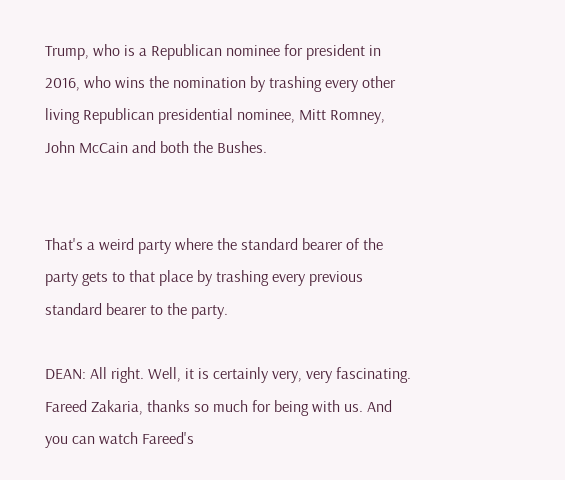Trump, who is a Republican nominee for president in 2016, who wins the nomination by trashing every other living Republican presidential nominee, Mitt Romney, John McCain and both the Bushes.


That's a weird party where the standard bearer of the party gets to that place by trashing every previous standard bearer to the party.

DEAN: All right. Well, it is certainly very, very fascinating. Fareed Zakaria, thanks so much for being with us. And you can watch Fareed's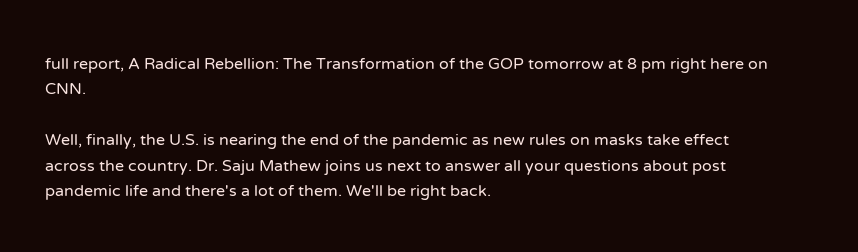full report, A Radical Rebellion: The Transformation of the GOP tomorrow at 8 pm right here on CNN.

Well, finally, the U.S. is nearing the end of the pandemic as new rules on masks take effect across the country. Dr. Saju Mathew joins us next to answer all your questions about post pandemic life and there's a lot of them. We'll be right back.